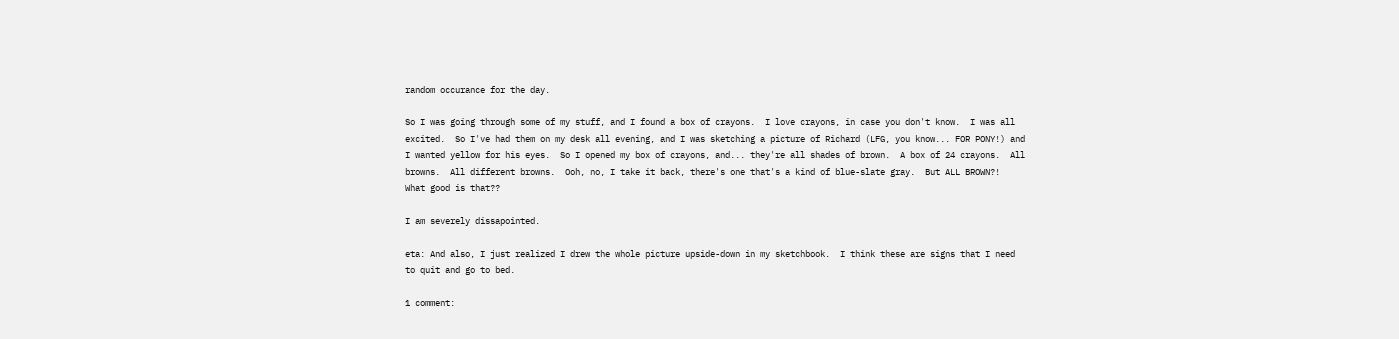random occurance for the day.

So I was going through some of my stuff, and I found a box of crayons.  I love crayons, in case you don't know.  I was all excited.  So I've had them on my desk all evening, and I was sketching a picture of Richard (LFG, you know... FOR PONY!) and I wanted yellow for his eyes.  So I opened my box of crayons, and... they're all shades of brown.  A box of 24 crayons.  All browns.  All different browns.  Ooh, no, I take it back, there's one that's a kind of blue-slate gray.  But ALL BROWN?!  What good is that??

I am severely dissapointed.

eta: And also, I just realized I drew the whole picture upside-down in my sketchbook.  I think these are signs that I need to quit and go to bed.

1 comment: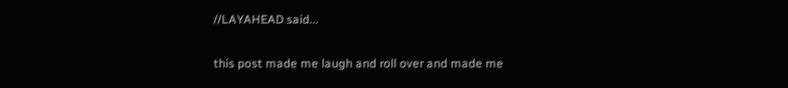//LAYAHEAD said...

this post made me laugh and roll over and made me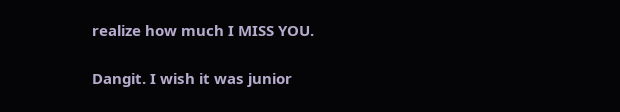realize how much I MISS YOU.

Dangit. I wish it was junior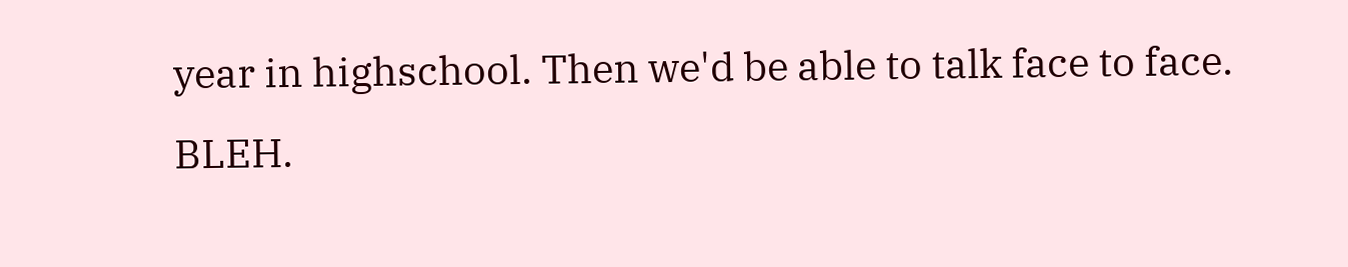year in highschool. Then we'd be able to talk face to face. BLEH.